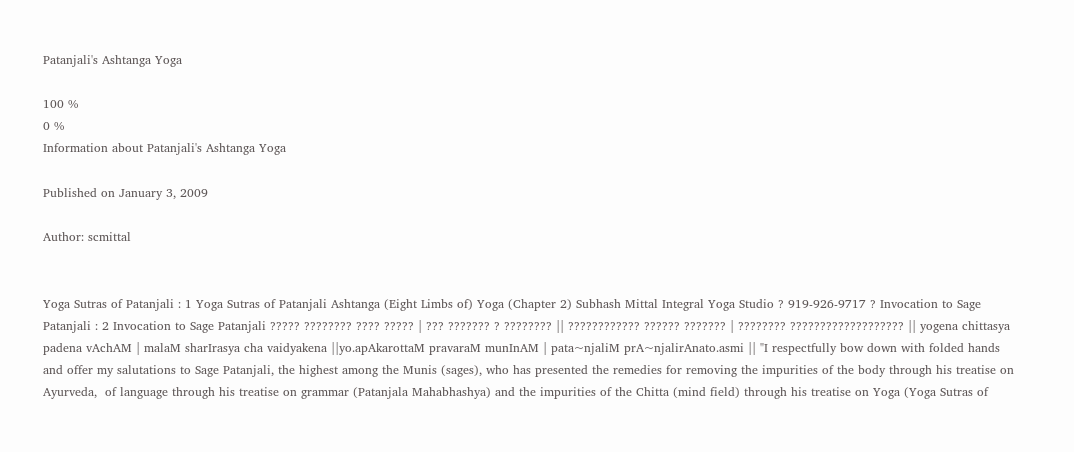Patanjali's Ashtanga Yoga

100 %
0 %
Information about Patanjali's Ashtanga Yoga

Published on January 3, 2009

Author: scmittal


Yoga Sutras of Patanjali : 1 Yoga Sutras of Patanjali Ashtanga (Eight Limbs of) Yoga (Chapter 2) Subhash Mittal Integral Yoga Studio ? 919-926-9717 ? Invocation to Sage Patanjali : 2 Invocation to Sage Patanjali ????? ???????? ???? ????? | ??? ??????? ? ???????? || ???????????? ?????? ??????? | ???????? ??????????????????? || yogena chittasya padena vAchAM | malaM sharIrasya cha vaidyakena ||yo.apAkarottaM pravaraM munInAM | pata~njaliM prA~njalirAnato.asmi || "I respectfully bow down with folded hands and offer my salutations to Sage Patanjali, the highest among the Munis (sages), who has presented the remedies for removing the impurities of the body through his treatise on Ayurveda,  of language through his treatise on grammar (Patanjala Mahabhashya) and the impurities of the Chitta (mind field) through his treatise on Yoga (Yoga Sutras of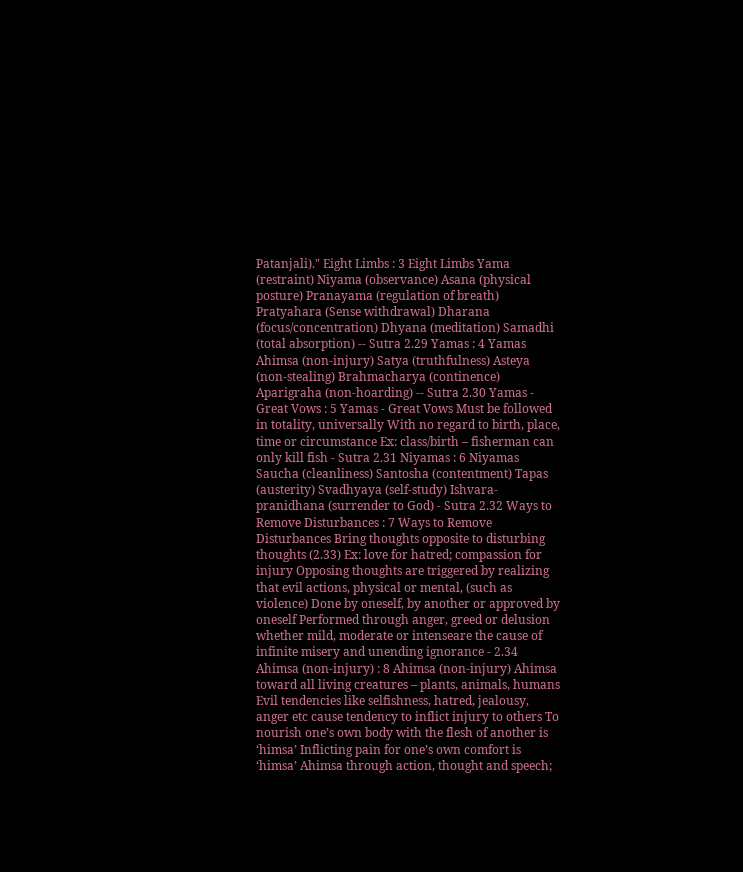Patanjali)." Eight Limbs : 3 Eight Limbs Yama (restraint) Niyama (observance) Asana (physical posture) Pranayama (regulation of breath) Pratyahara (Sense withdrawal) Dharana (focus/concentration) Dhyana (meditation) Samadhi (total absorption) -- Sutra 2.29 Yamas : 4 Yamas Ahimsa (non-injury) Satya (truthfulness) Asteya (non-stealing) Brahmacharya (continence) Aparigraha (non-hoarding) -- Sutra 2.30 Yamas - Great Vows : 5 Yamas - Great Vows Must be followed in totality, universally With no regard to birth, place, time or circumstance Ex: class/birth – fisherman can only kill fish - Sutra 2.31 Niyamas : 6 Niyamas Saucha (cleanliness) Santosha (contentment) Tapas (austerity) Svadhyaya (self-study) Ishvara-pranidhana (surrender to God) - Sutra 2.32 Ways to Remove Disturbances : 7 Ways to Remove Disturbances Bring thoughts opposite to disturbing thoughts (2.33) Ex: love for hatred; compassion for injury Opposing thoughts are triggered by realizing that evil actions, physical or mental, (such as violence) Done by oneself, by another or approved by oneself Performed through anger, greed or delusion whether mild, moderate or intenseare the cause of infinite misery and unending ignorance - 2.34 Ahimsa (non-injury) : 8 Ahimsa (non-injury) Ahimsa toward all living creatures – plants, animals, humans Evil tendencies like selfishness, hatred, jealousy, anger etc cause tendency to inflict injury to others To nourish one’s own body with the flesh of another is ‘himsa’ Inflicting pain for one’s own comfort is ‘himsa’ Ahimsa through action, thought and speech;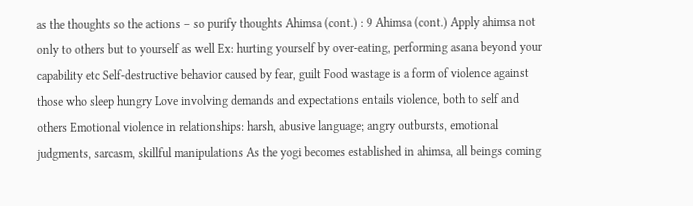as the thoughts so the actions – so purify thoughts Ahimsa (cont.) : 9 Ahimsa (cont.) Apply ahimsa not only to others but to yourself as well Ex: hurting yourself by over-eating, performing asana beyond your capability etc Self-destructive behavior caused by fear, guilt Food wastage is a form of violence against those who sleep hungry Love involving demands and expectations entails violence, both to self and others Emotional violence in relationships: harsh, abusive language; angry outbursts, emotional judgments, sarcasm, skillful manipulations As the yogi becomes established in ahimsa, all beings coming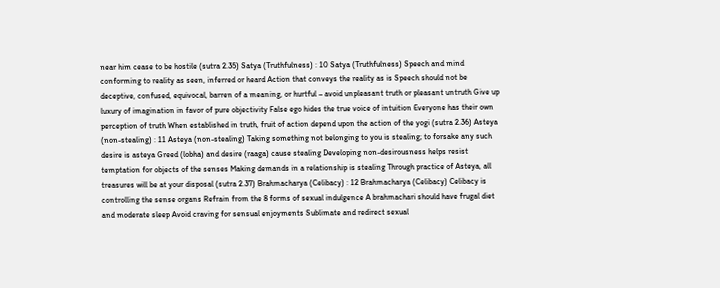near him cease to be hostile (sutra 2.35) Satya (Truthfulness) : 10 Satya (Truthfulness) Speech and mind conforming to reality as seen, inferred or heard Action that conveys the reality as is Speech should not be deceptive, confused, equivocal, barren of a meaning, or hurtful – avoid unpleasant truth or pleasant untruth Give up luxury of imagination in favor of pure objectivity False ego hides the true voice of intuition Everyone has their own perception of truth When established in truth, fruit of action depend upon the action of the yogi (sutra 2.36) Asteya (non-stealing) : 11 Asteya (non-stealing) Taking something not belonging to you is stealing; to forsake any such desire is asteya Greed (lobha) and desire (raaga) cause stealing Developing non-desirousness helps resist temptation for objects of the senses Making demands in a relationship is stealing Through practice of Asteya, all treasures will be at your disposal (sutra 2.37) Brahmacharya (Celibacy) : 12 Brahmacharya (Celibacy) Celibacy is controlling the sense organs Refrain from the 8 forms of sexual indulgence A brahmachari should have frugal diet and moderate sleep Avoid craving for sensual enjoyments Sublimate and redirect sexual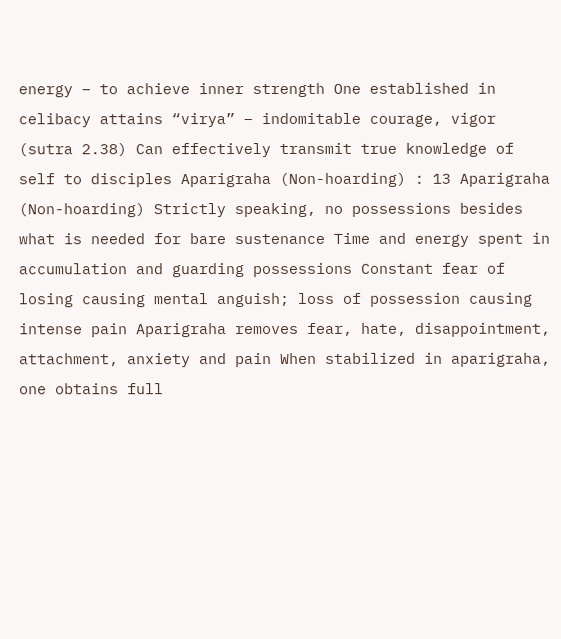energy – to achieve inner strength One established in celibacy attains “virya” – indomitable courage, vigor (sutra 2.38) Can effectively transmit true knowledge of self to disciples Aparigraha (Non-hoarding) : 13 Aparigraha (Non-hoarding) Strictly speaking, no possessions besides what is needed for bare sustenance Time and energy spent in accumulation and guarding possessions Constant fear of losing causing mental anguish; loss of possession causing intense pain Aparigraha removes fear, hate, disappointment, attachment, anxiety and pain When stabilized in aparigraha, one obtains full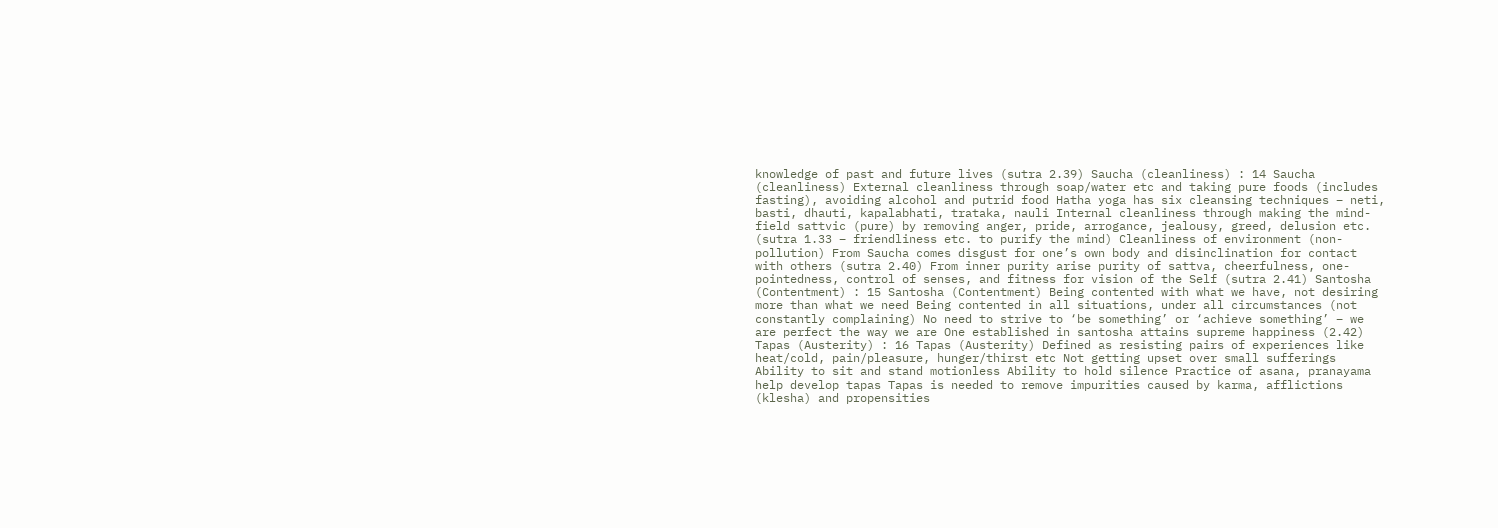knowledge of past and future lives (sutra 2.39) Saucha (cleanliness) : 14 Saucha (cleanliness) External cleanliness through soap/water etc and taking pure foods (includes fasting), avoiding alcohol and putrid food Hatha yoga has six cleansing techniques – neti, basti, dhauti, kapalabhati, trataka, nauli Internal cleanliness through making the mind-field sattvic (pure) by removing anger, pride, arrogance, jealousy, greed, delusion etc. (sutra 1.33 – friendliness etc. to purify the mind) Cleanliness of environment (non-pollution) From Saucha comes disgust for one’s own body and disinclination for contact with others (sutra 2.40) From inner purity arise purity of sattva, cheerfulness, one-pointedness, control of senses, and fitness for vision of the Self (sutra 2.41) Santosha (Contentment) : 15 Santosha (Contentment) Being contented with what we have, not desiring more than what we need Being contented in all situations, under all circumstances (not constantly complaining) No need to strive to ‘be something’ or ‘achieve something’ – we are perfect the way we are One established in santosha attains supreme happiness (2.42) Tapas (Austerity) : 16 Tapas (Austerity) Defined as resisting pairs of experiences like heat/cold, pain/pleasure, hunger/thirst etc Not getting upset over small sufferings Ability to sit and stand motionless Ability to hold silence Practice of asana, pranayama help develop tapas Tapas is needed to remove impurities caused by karma, afflictions (klesha) and propensities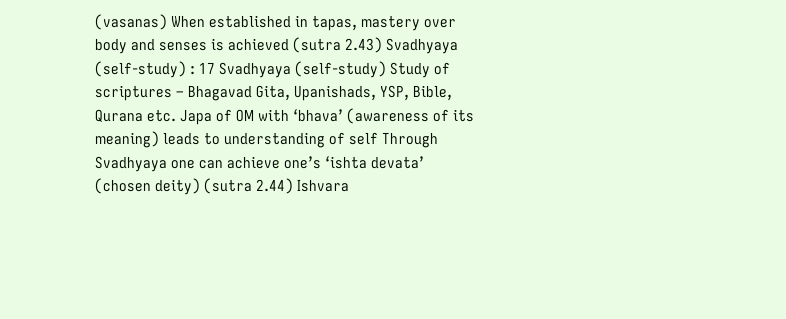(vasanas) When established in tapas, mastery over body and senses is achieved (sutra 2.43) Svadhyaya (self-study) : 17 Svadhyaya (self-study) Study of scriptures – Bhagavad Gita, Upanishads, YSP, Bible, Qurana etc. Japa of OM with ‘bhava’ (awareness of its meaning) leads to understanding of self Through Svadhyaya one can achieve one’s ‘ishta devata’ (chosen deity) (sutra 2.44) Ishvara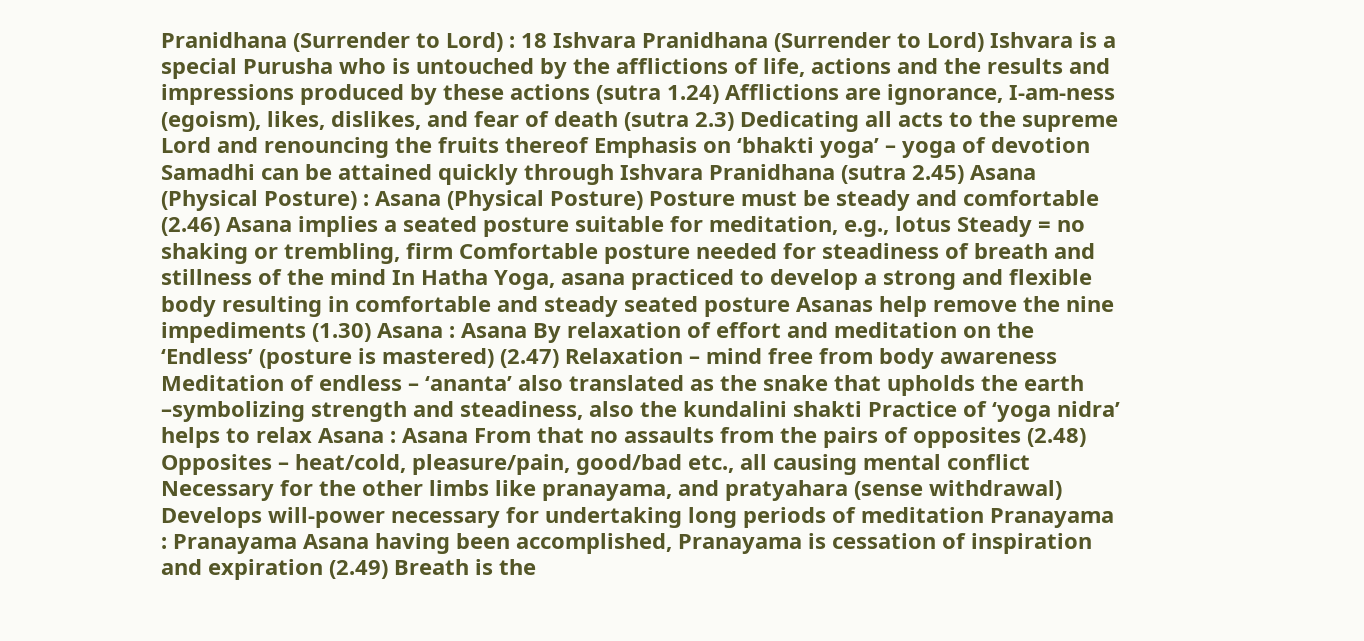Pranidhana (Surrender to Lord) : 18 Ishvara Pranidhana (Surrender to Lord) Ishvara is a special Purusha who is untouched by the afflictions of life, actions and the results and impressions produced by these actions (sutra 1.24) Afflictions are ignorance, I-am-ness (egoism), likes, dislikes, and fear of death (sutra 2.3) Dedicating all acts to the supreme Lord and renouncing the fruits thereof Emphasis on ‘bhakti yoga’ – yoga of devotion Samadhi can be attained quickly through Ishvara Pranidhana (sutra 2.45) Asana (Physical Posture) : Asana (Physical Posture) Posture must be steady and comfortable (2.46) Asana implies a seated posture suitable for meditation, e.g., lotus Steady = no shaking or trembling, firm Comfortable posture needed for steadiness of breath and stillness of the mind In Hatha Yoga, asana practiced to develop a strong and flexible body resulting in comfortable and steady seated posture Asanas help remove the nine impediments (1.30) Asana : Asana By relaxation of effort and meditation on the ‘Endless’ (posture is mastered) (2.47) Relaxation – mind free from body awareness Meditation of endless – ‘ananta’ also translated as the snake that upholds the earth –symbolizing strength and steadiness, also the kundalini shakti Practice of ‘yoga nidra’ helps to relax Asana : Asana From that no assaults from the pairs of opposites (2.48) Opposites – heat/cold, pleasure/pain, good/bad etc., all causing mental conflict Necessary for the other limbs like pranayama, and pratyahara (sense withdrawal) Develops will-power necessary for undertaking long periods of meditation Pranayama : Pranayama Asana having been accomplished, Pranayama is cessation of inspiration and expiration (2.49) Breath is the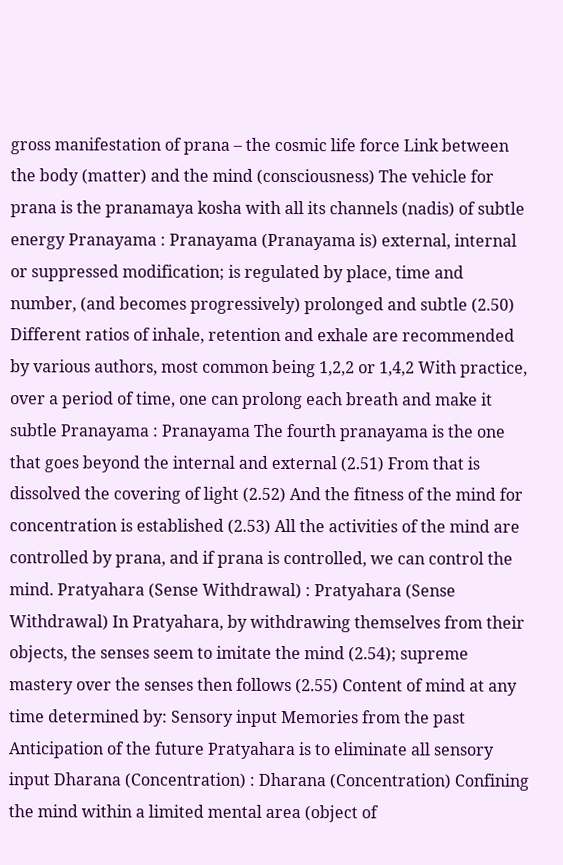gross manifestation of prana – the cosmic life force Link between the body (matter) and the mind (consciousness) The vehicle for prana is the pranamaya kosha with all its channels (nadis) of subtle energy Pranayama : Pranayama (Pranayama is) external, internal or suppressed modification; is regulated by place, time and number, (and becomes progressively) prolonged and subtle (2.50) Different ratios of inhale, retention and exhale are recommended by various authors, most common being 1,2,2 or 1,4,2 With practice, over a period of time, one can prolong each breath and make it subtle Pranayama : Pranayama The fourth pranayama is the one that goes beyond the internal and external (2.51) From that is dissolved the covering of light (2.52) And the fitness of the mind for concentration is established (2.53) All the activities of the mind are controlled by prana, and if prana is controlled, we can control the mind. Pratyahara (Sense Withdrawal) : Pratyahara (Sense Withdrawal) In Pratyahara, by withdrawing themselves from their objects, the senses seem to imitate the mind (2.54); supreme mastery over the senses then follows (2.55) Content of mind at any time determined by: Sensory input Memories from the past Anticipation of the future Pratyahara is to eliminate all sensory input Dharana (Concentration) : Dharana (Concentration) Confining the mind within a limited mental area (object of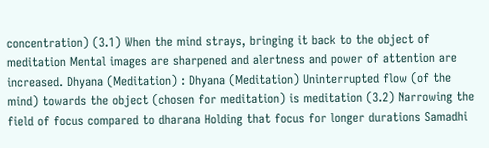concentration) (3.1) When the mind strays, bringing it back to the object of meditation Mental images are sharpened and alertness and power of attention are increased. Dhyana (Meditation) : Dhyana (Meditation) Uninterrupted flow (of the mind) towards the object (chosen for meditation) is meditation (3.2) Narrowing the field of focus compared to dharana Holding that focus for longer durations Samadhi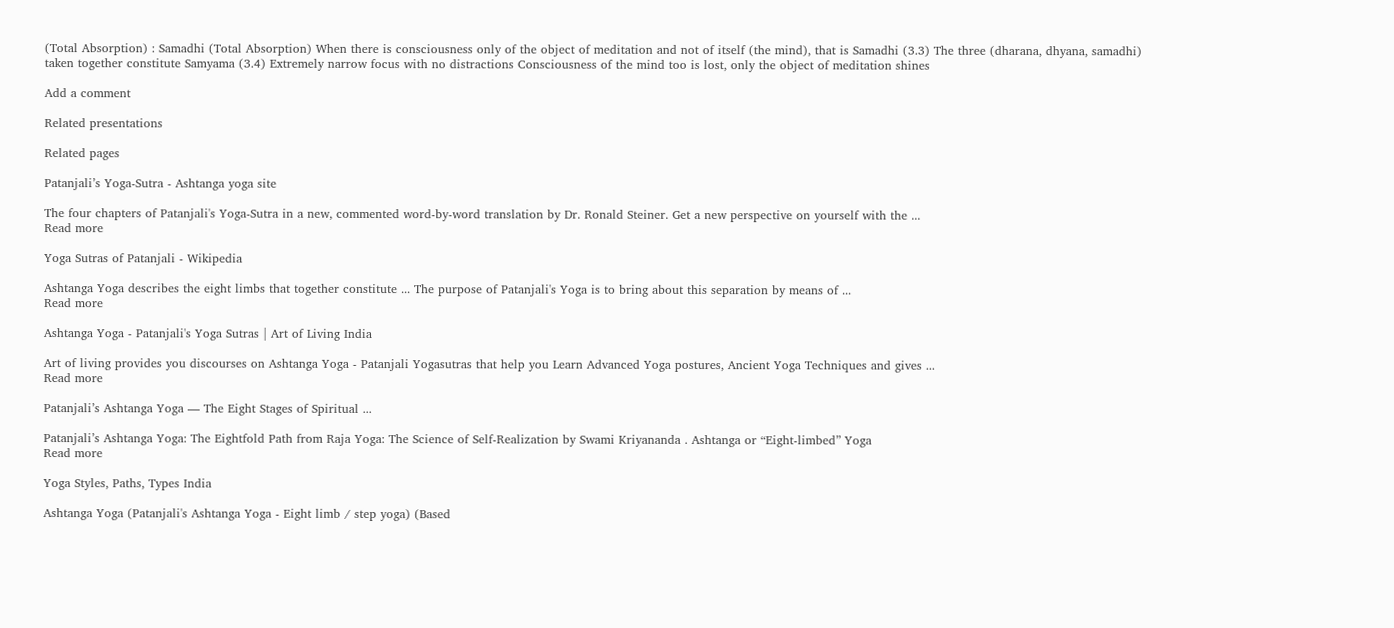(Total Absorption) : Samadhi (Total Absorption) When there is consciousness only of the object of meditation and not of itself (the mind), that is Samadhi (3.3) The three (dharana, dhyana, samadhi) taken together constitute Samyama (3.4) Extremely narrow focus with no distractions Consciousness of the mind too is lost, only the object of meditation shines

Add a comment

Related presentations

Related pages

Patanjali’s Yoga-Sutra - Ashtanga yoga site

The four chapters of Patanjali's Yoga-Sutra in a new, commented word-by-word translation by Dr. Ronald Steiner. Get a new perspective on yourself with the ...
Read more

Yoga Sutras of Patanjali - Wikipedia

Ashtanga Yoga describes the eight limbs that together constitute ... The purpose of Patanjali's Yoga is to bring about this separation by means of ...
Read more

Ashtanga Yoga - Patanjali's Yoga Sutras | Art of Living India

Art of living provides you discourses on Ashtanga Yoga - Patanjali Yogasutras that help you Learn Advanced Yoga postures, Ancient Yoga Techniques and gives ...
Read more

Patanjali’s Ashtanga Yoga — The Eight Stages of Spiritual ...

Patanjali’s Ashtanga Yoga: The Eightfold Path from Raja Yoga: The Science of Self-Realization by Swami Kriyananda . Ashtanga or “Eight-limbed” Yoga
Read more

Yoga Styles, Paths, Types India

Ashtanga Yoga (Patanjali's Ashtanga Yoga - Eight limb / step yoga) (Based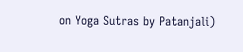on Yoga Sutras by Patanjali)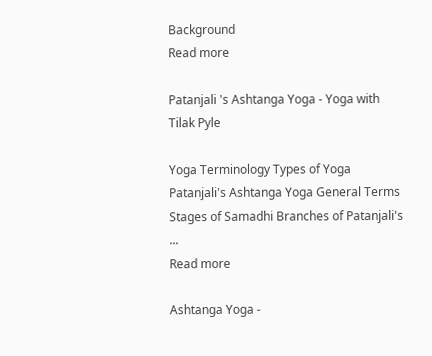Background
Read more

Patanjali 's Ashtanga Yoga - Yoga with Tilak Pyle

Yoga Terminology Types of Yoga Patanjali's Ashtanga Yoga General Terms Stages of Samadhi Branches of Patanjali's ...
Read more

Ashtanga Yoga -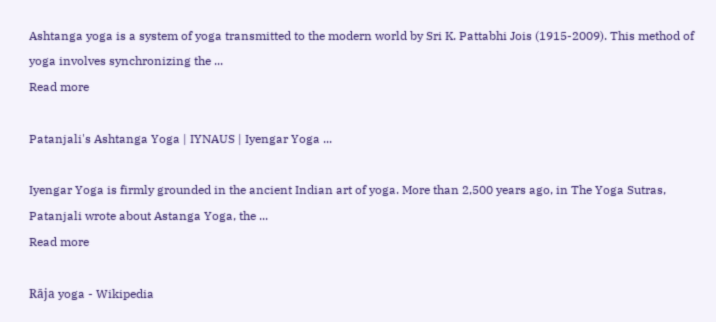Ashtanga yoga is a system of yoga transmitted to the modern world by Sri K. Pattabhi Jois (1915-2009). This method of yoga involves synchronizing the ...
Read more

Patanjali's Ashtanga Yoga | IYNAUS | Iyengar Yoga ...

Iyengar Yoga is firmly grounded in the ancient Indian art of yoga. More than 2,500 years ago, in The Yoga Sutras, Patanjali wrote about Astanga Yoga, the ...
Read more

Rāja yoga - Wikipedia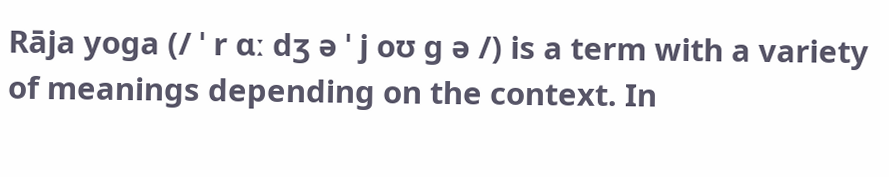Rāja yoga (/ ˈ r ɑː dʒ ə ˈ j oʊ ɡ ə /) is a term with a variety of meanings depending on the context. In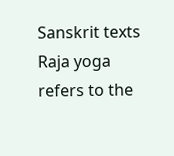Sanskrit texts Raja yoga refers to the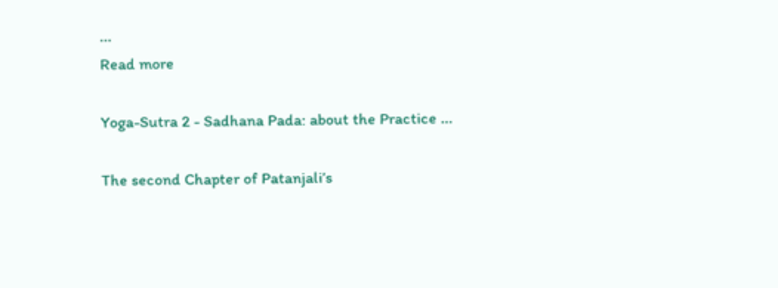...
Read more

Yoga-Sutra 2 - Sadhana Pada: about the Practice ...

The second Chapter of Patanjali’s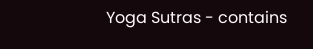Yoga Sutras - contains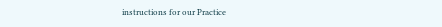instructions for our Practice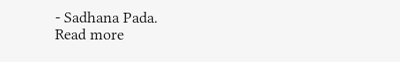- Sadhana Pada.
Read more